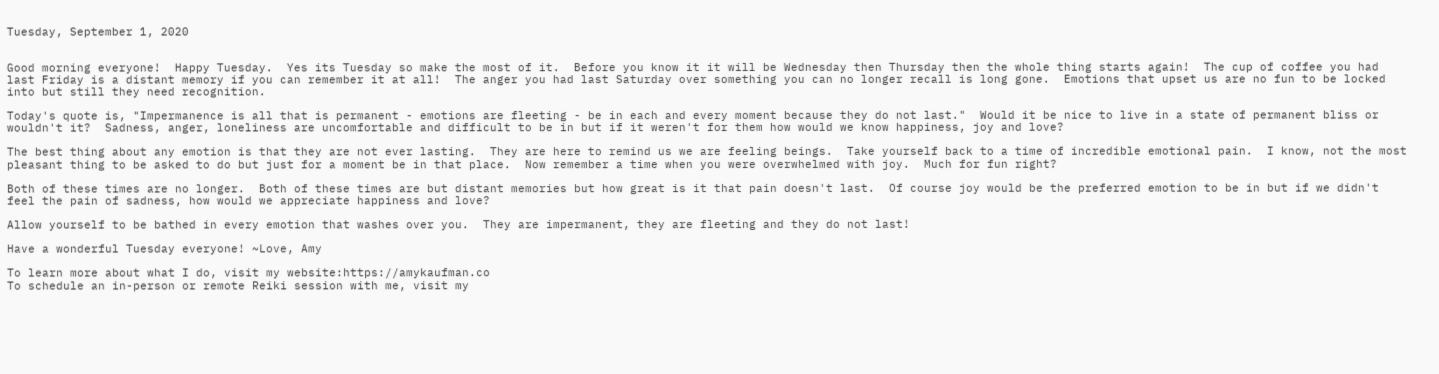Tuesday, September 1, 2020


Good morning everyone!  Happy Tuesday.  Yes its Tuesday so make the most of it.  Before you know it it will be Wednesday then Thursday then the whole thing starts again!  The cup of coffee you had last Friday is a distant memory if you can remember it at all!  The anger you had last Saturday over something you can no longer recall is long gone.  Emotions that upset us are no fun to be locked into but still they need recognition.

Today's quote is, "Impermanence is all that is permanent - emotions are fleeting - be in each and every moment because they do not last."  Would it be nice to live in a state of permanent bliss or wouldn't it?  Sadness, anger, loneliness are uncomfortable and difficult to be in but if it weren't for them how would we know happiness, joy and love?

The best thing about any emotion is that they are not ever lasting.  They are here to remind us we are feeling beings.  Take yourself back to a time of incredible emotional pain.  I know, not the most pleasant thing to be asked to do but just for a moment be in that place.  Now remember a time when you were overwhelmed with joy.  Much for fun right?

Both of these times are no longer.  Both of these times are but distant memories but how great is it that pain doesn't last.  Of course joy would be the preferred emotion to be in but if we didn't feel the pain of sadness, how would we appreciate happiness and love?

Allow yourself to be bathed in every emotion that washes over you.  They are impermanent, they are fleeting and they do not last!

Have a wonderful Tuesday everyone! ~Love, Amy

To learn more about what I do, visit my website:https://amykaufman.co
To schedule an in-person or remote Reiki session with me, visit my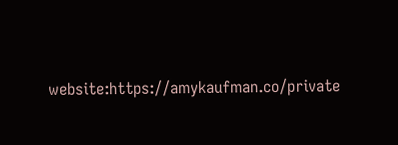website:https://amykaufman.co/private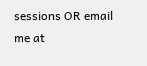sessions OR email me at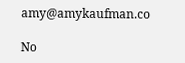amy@amykaufman.co

No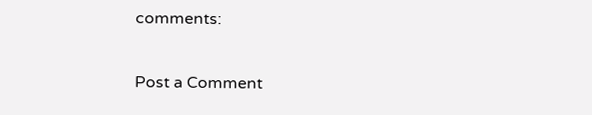comments:

Post a Comment